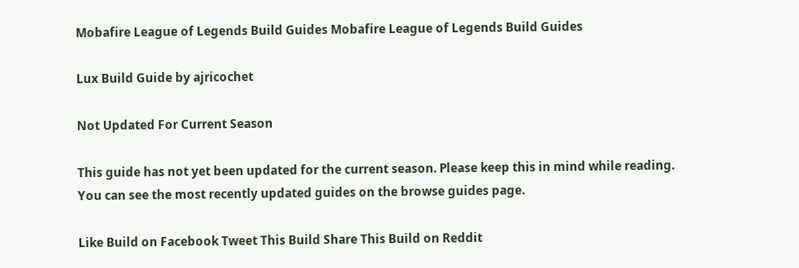Mobafire League of Legends Build Guides Mobafire League of Legends Build Guides

Lux Build Guide by ajricochet

Not Updated For Current Season

This guide has not yet been updated for the current season. Please keep this in mind while reading. You can see the most recently updated guides on the browse guides page.

Like Build on Facebook Tweet This Build Share This Build on Reddit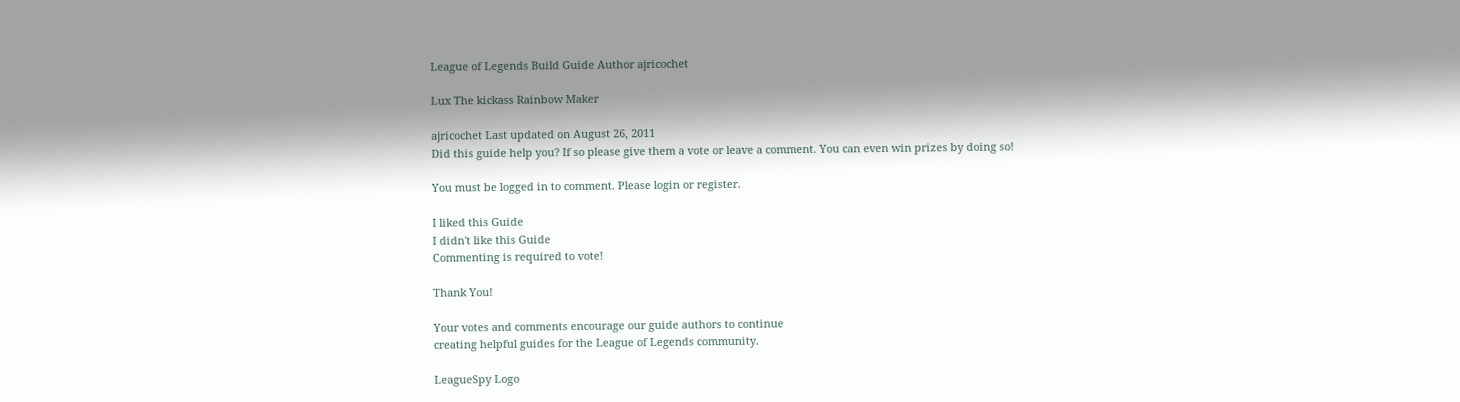League of Legends Build Guide Author ajricochet

Lux The kickass Rainbow Maker

ajricochet Last updated on August 26, 2011
Did this guide help you? If so please give them a vote or leave a comment. You can even win prizes by doing so!

You must be logged in to comment. Please login or register.

I liked this Guide
I didn't like this Guide
Commenting is required to vote!

Thank You!

Your votes and comments encourage our guide authors to continue
creating helpful guides for the League of Legends community.

LeagueSpy Logo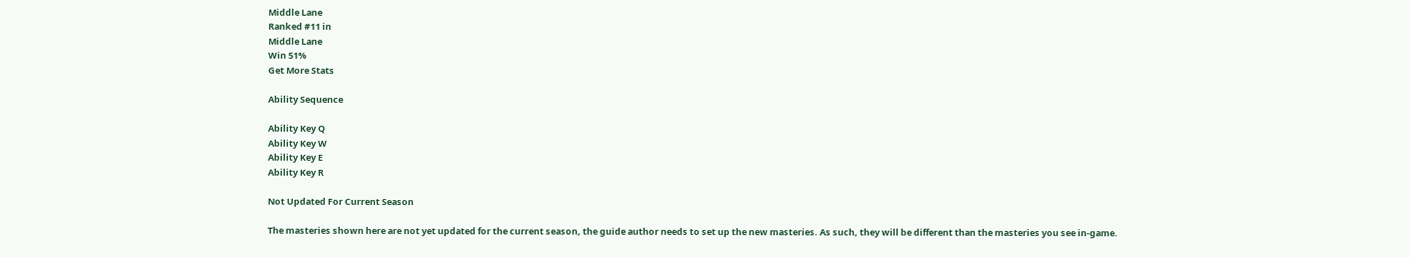Middle Lane
Ranked #11 in
Middle Lane
Win 51%
Get More Stats

Ability Sequence

Ability Key Q
Ability Key W
Ability Key E
Ability Key R

Not Updated For Current Season

The masteries shown here are not yet updated for the current season, the guide author needs to set up the new masteries. As such, they will be different than the masteries you see in-game.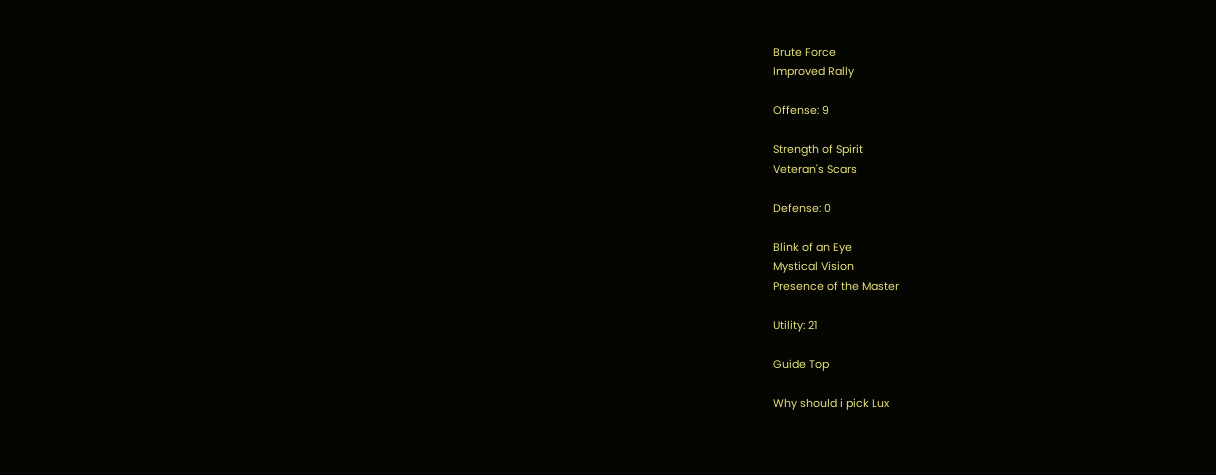Brute Force
Improved Rally

Offense: 9

Strength of Spirit
Veteran's Scars

Defense: 0

Blink of an Eye
Mystical Vision
Presence of the Master

Utility: 21

Guide Top

Why should i pick Lux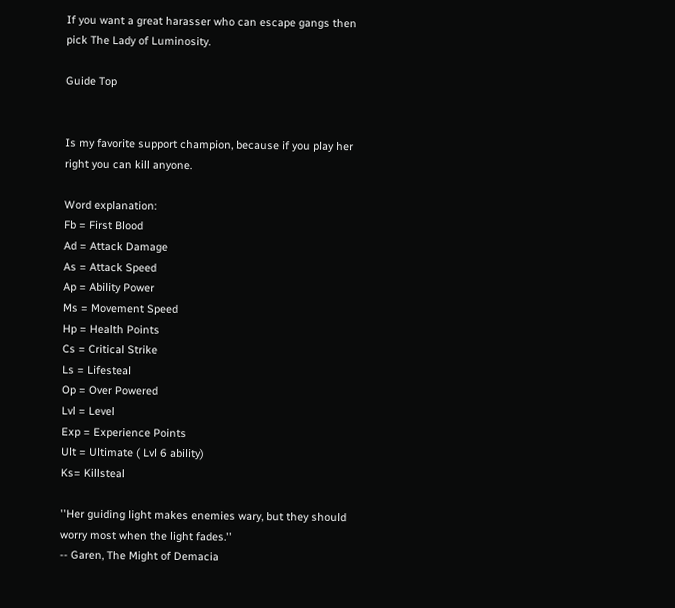If you want a great harasser who can escape gangs then pick The Lady of Luminosity.

Guide Top


Is my favorite support champion, because if you play her right you can kill anyone.

Word explanation:
Fb = First Blood
Ad = Attack Damage
As = Attack Speed
Ap = Ability Power
Ms = Movement Speed
Hp = Health Points
Cs = Critical Strike
Ls = Lifesteal
Op = Over Powered
Lvl = Level
Exp = Experience Points
Ult = Ultimate ( Lvl 6 ability)
Ks= Killsteal

''Her guiding light makes enemies wary, but they should worry most when the light fades.''
-- Garen, The Might of Demacia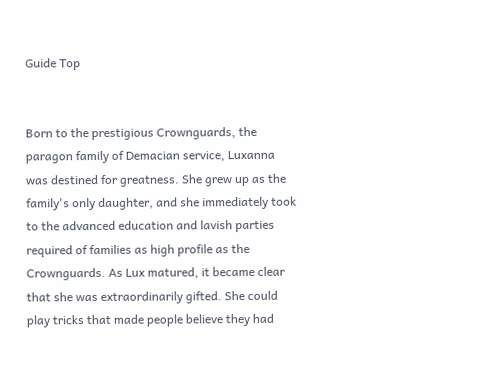Guide Top


Born to the prestigious Crownguards, the paragon family of Demacian service, Luxanna was destined for greatness. She grew up as the family's only daughter, and she immediately took to the advanced education and lavish parties required of families as high profile as the Crownguards. As Lux matured, it became clear that she was extraordinarily gifted. She could play tricks that made people believe they had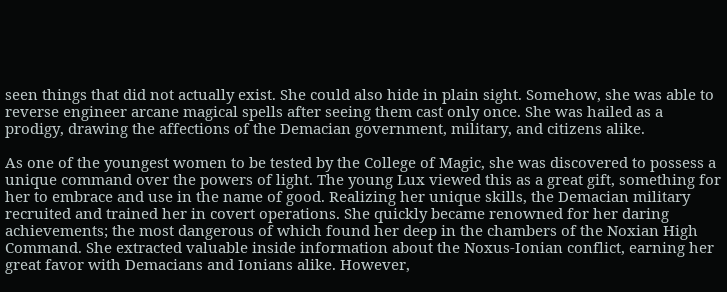seen things that did not actually exist. She could also hide in plain sight. Somehow, she was able to reverse engineer arcane magical spells after seeing them cast only once. She was hailed as a prodigy, drawing the affections of the Demacian government, military, and citizens alike.

As one of the youngest women to be tested by the College of Magic, she was discovered to possess a unique command over the powers of light. The young Lux viewed this as a great gift, something for her to embrace and use in the name of good. Realizing her unique skills, the Demacian military recruited and trained her in covert operations. She quickly became renowned for her daring achievements; the most dangerous of which found her deep in the chambers of the Noxian High Command. She extracted valuable inside information about the Noxus-Ionian conflict, earning her great favor with Demacians and Ionians alike. However,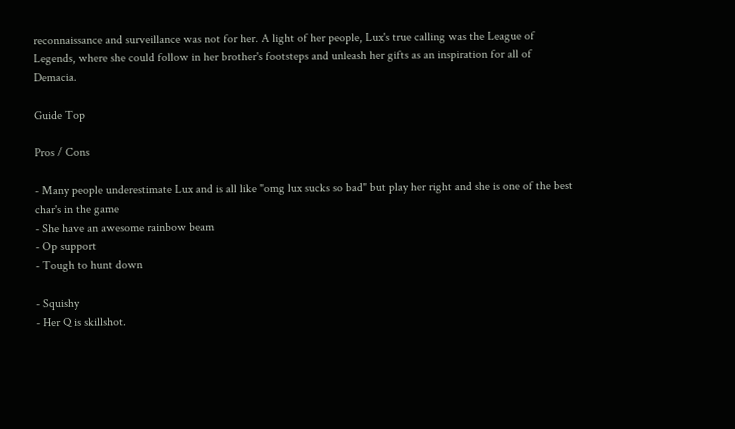reconnaissance and surveillance was not for her. A light of her people, Lux's true calling was the League of Legends, where she could follow in her brother's footsteps and unleash her gifts as an inspiration for all of Demacia.

Guide Top

Pros / Cons

- Many people underestimate Lux and is all like "omg lux sucks so bad" but play her right and she is one of the best char's in the game
- She have an awesome rainbow beam
- Op support
- Tough to hunt down

- Squishy
- Her Q is skillshot.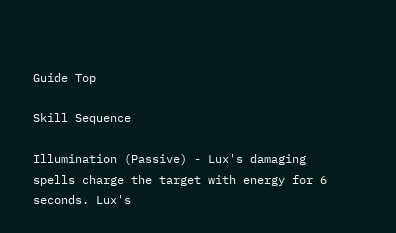Guide Top

Skill Sequence

Illumination (Passive) - Lux's damaging spells charge the target with energy for 6 seconds. Lux's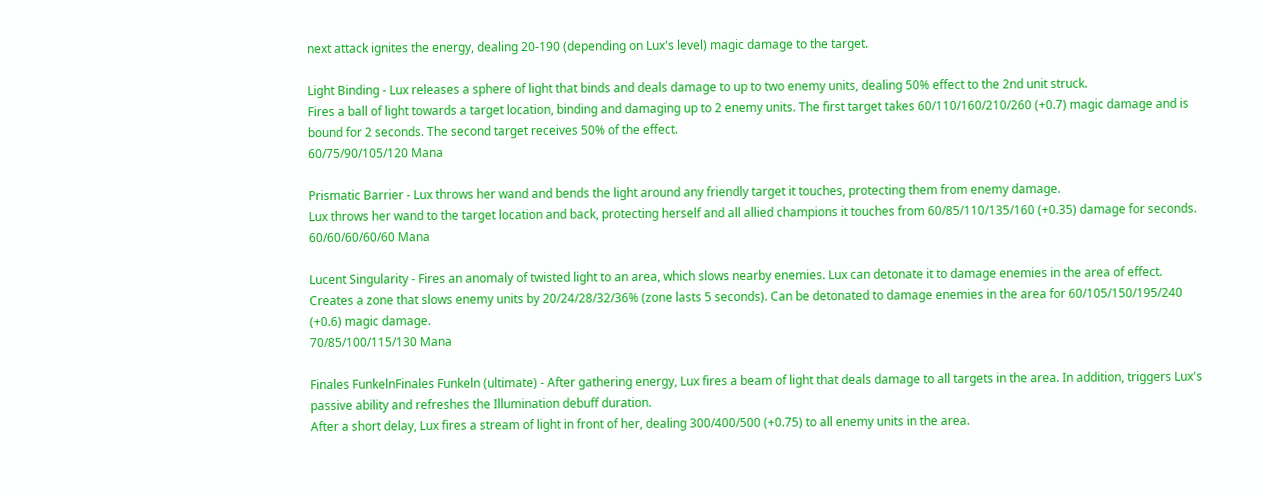next attack ignites the energy, dealing 20-190 (depending on Lux's level) magic damage to the target.

Light Binding - Lux releases a sphere of light that binds and deals damage to up to two enemy units, dealing 50% effect to the 2nd unit struck.
Fires a ball of light towards a target location, binding and damaging up to 2 enemy units. The first target takes 60/110/160/210/260 (+0.7) magic damage and is bound for 2 seconds. The second target receives 50% of the effect.
60/75/90/105/120 Mana

Prismatic Barrier - Lux throws her wand and bends the light around any friendly target it touches, protecting them from enemy damage.
Lux throws her wand to the target location and back, protecting herself and all allied champions it touches from 60/85/110/135/160 (+0.35) damage for seconds.
60/60/60/60/60 Mana

Lucent Singularity - Fires an anomaly of twisted light to an area, which slows nearby enemies. Lux can detonate it to damage enemies in the area of effect.
Creates a zone that slows enemy units by 20/24/28/32/36% (zone lasts 5 seconds). Can be detonated to damage enemies in the area for 60/105/150/195/240 (+0.6) magic damage.
70/85/100/115/130 Mana

Finales FunkelnFinales Funkeln (ultimate) - After gathering energy, Lux fires a beam of light that deals damage to all targets in the area. In addition, triggers Lux's passive ability and refreshes the Illumination debuff duration.
After a short delay, Lux fires a stream of light in front of her, dealing 300/400/500 (+0.75) to all enemy units in the area.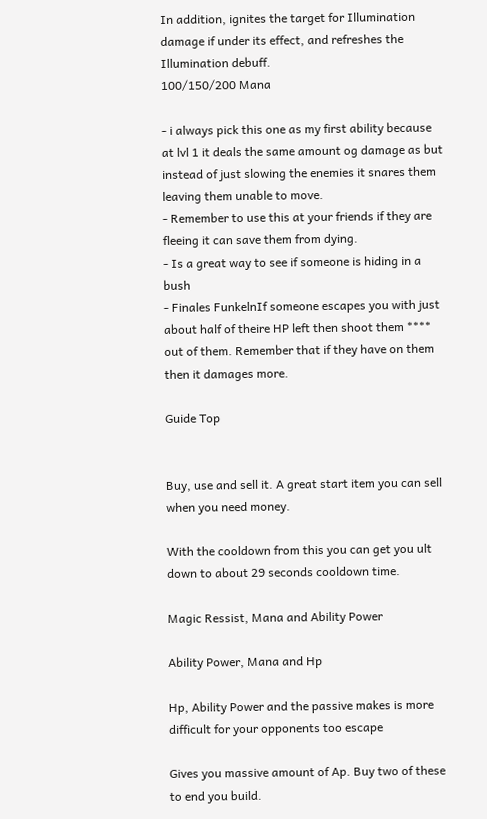In addition, ignites the target for Illumination damage if under its effect, and refreshes the Illumination debuff.
100/150/200 Mana

- i always pick this one as my first ability because at lvl 1 it deals the same amount og damage as but instead of just slowing the enemies it snares them leaving them unable to move.
- Remember to use this at your friends if they are fleeing it can save them from dying.
- Is a great way to see if someone is hiding in a bush
- Finales FunkelnIf someone escapes you with just about half of theire HP left then shoot them **** out of them. Remember that if they have on them then it damages more.

Guide Top


Buy, use and sell it. A great start item you can sell when you need money.

With the cooldown from this you can get you ult down to about 29 seconds cooldown time.

Magic Ressist, Mana and Ability Power

Ability Power, Mana and Hp

Hp, Ability Power and the passive makes is more difficult for your opponents too escape

Gives you massive amount of Ap. Buy two of these to end you build.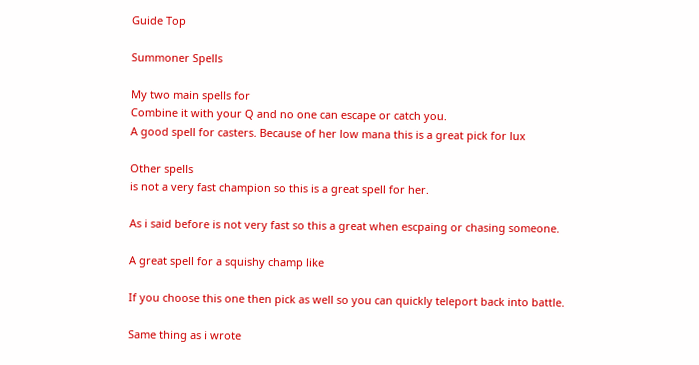Guide Top

Summoner Spells

My two main spells for
Combine it with your Q and no one can escape or catch you.
A good spell for casters. Because of her low mana this is a great pick for lux

Other spells
is not a very fast champion so this is a great spell for her.

As i said before is not very fast so this a great when escpaing or chasing someone.

A great spell for a squishy champ like

If you choose this one then pick as well so you can quickly teleport back into battle.

Same thing as i wrote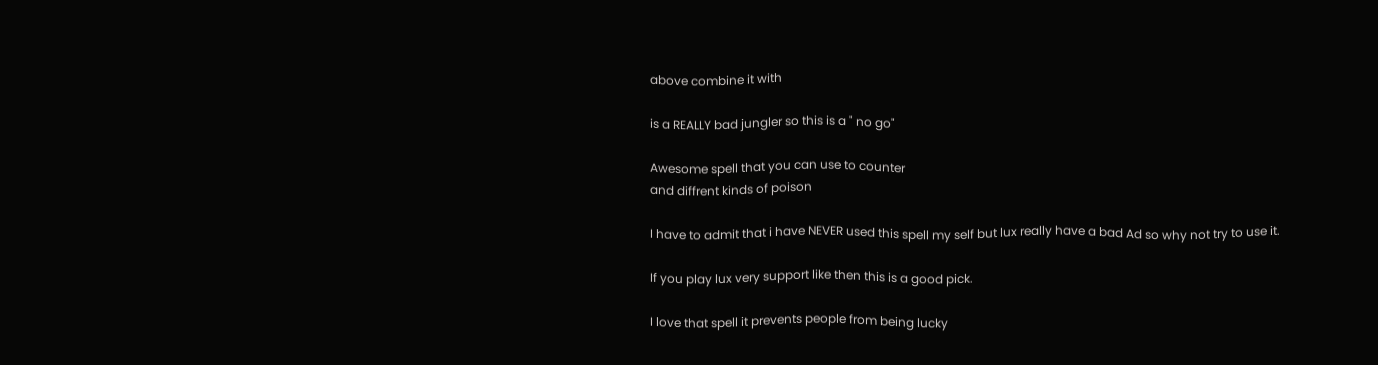above combine it with

is a REALLY bad jungler so this is a " no go"

Awesome spell that you can use to counter
and diffrent kinds of poison

I have to admit that i have NEVER used this spell my self but lux really have a bad Ad so why not try to use it.

If you play lux very support like then this is a good pick.

I love that spell it prevents people from being lucky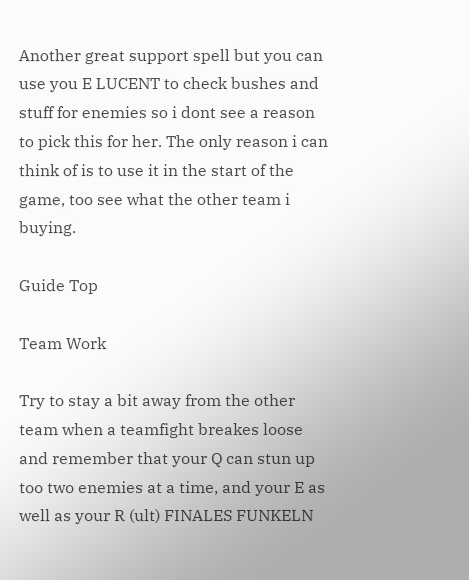Another great support spell but you can use you E LUCENT to check bushes and stuff for enemies so i dont see a reason to pick this for her. The only reason i can think of is to use it in the start of the game, too see what the other team i buying.

Guide Top

Team Work

Try to stay a bit away from the other team when a teamfight breakes loose and remember that your Q can stun up too two enemies at a time, and your E as well as your R (ult) FINALES FUNKELN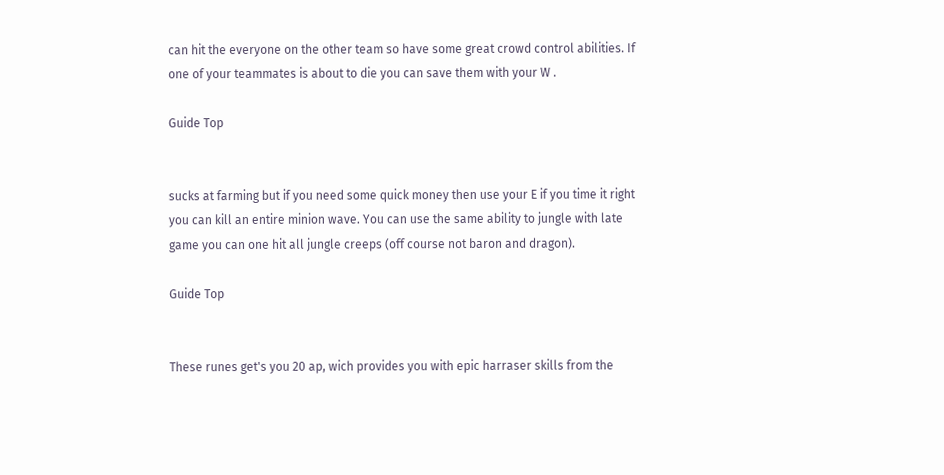can hit the everyone on the other team so have some great crowd control abilities. If one of your teammates is about to die you can save them with your W .

Guide Top


sucks at farming but if you need some quick money then use your E if you time it right you can kill an entire minion wave. You can use the same ability to jungle with late game you can one hit all jungle creeps (off course not baron and dragon).

Guide Top


These runes get's you 20 ap, wich provides you with epic harraser skills from the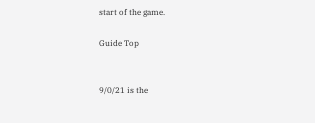start of the game.

Guide Top


9/0/21 is the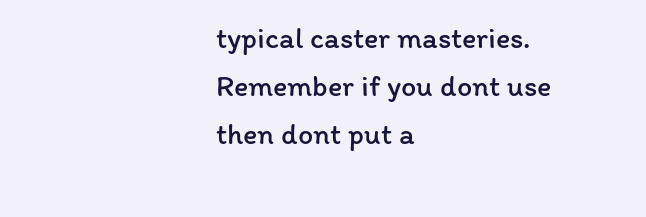typical caster masteries. Remember if you dont use then dont put a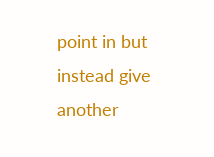point in but instead give another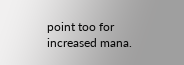point too for increased mana.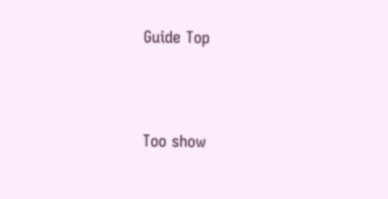Guide Top



Too show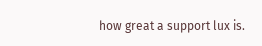how great a support lux is.